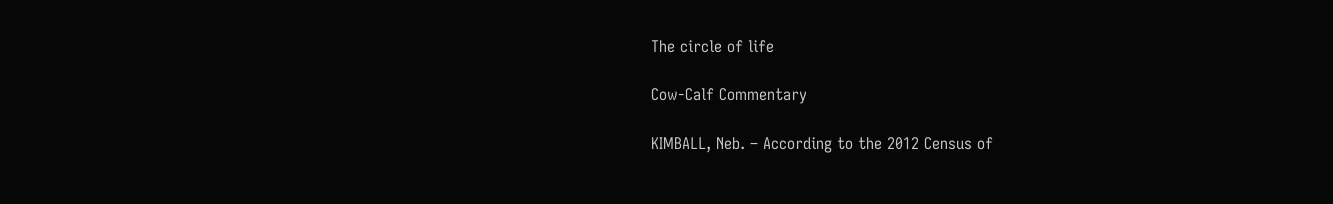The circle of life

Cow-Calf Commentary

KIMBALL, Neb. – According to the 2012 Census of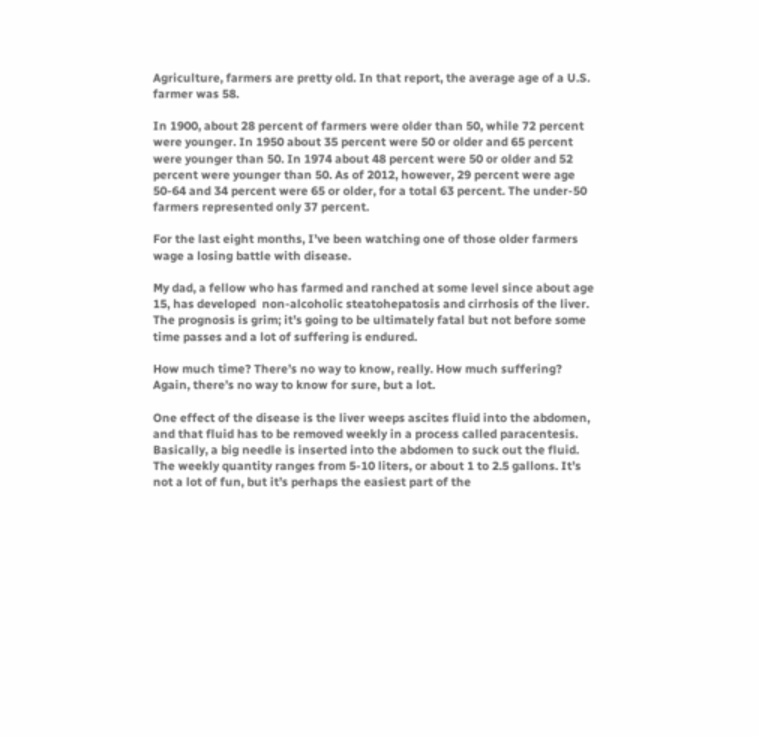Agriculture, farmers are pretty old. In that report, the average age of a U.S. farmer was 58.

In 1900, about 28 percent of farmers were older than 50, while 72 percent were younger. In 1950 about 35 percent were 50 or older and 65 percent were younger than 50. In 1974 about 48 percent were 50 or older and 52 percent were younger than 50. As of 2012, however, 29 percent were age 50-64 and 34 percent were 65 or older, for a total 63 percent. The under-50 farmers represented only 37 percent.

For the last eight months, I’ve been watching one of those older farmers wage a losing battle with disease.

My dad, a fellow who has farmed and ranched at some level since about age 15, has developed  non-alcoholic steatohepatosis and cirrhosis of the liver. The prognosis is grim; it’s going to be ultimately fatal but not before some time passes and a lot of suffering is endured.

How much time? There’s no way to know, really. How much suffering? Again, there’s no way to know for sure, but a lot.

One effect of the disease is the liver weeps ascites fluid into the abdomen, and that fluid has to be removed weekly in a process called paracentesis. Basically, a big needle is inserted into the abdomen to suck out the fluid. The weekly quantity ranges from 5-10 liters, or about 1 to 2.5 gallons. It’s not a lot of fun, but it’s perhaps the easiest part of the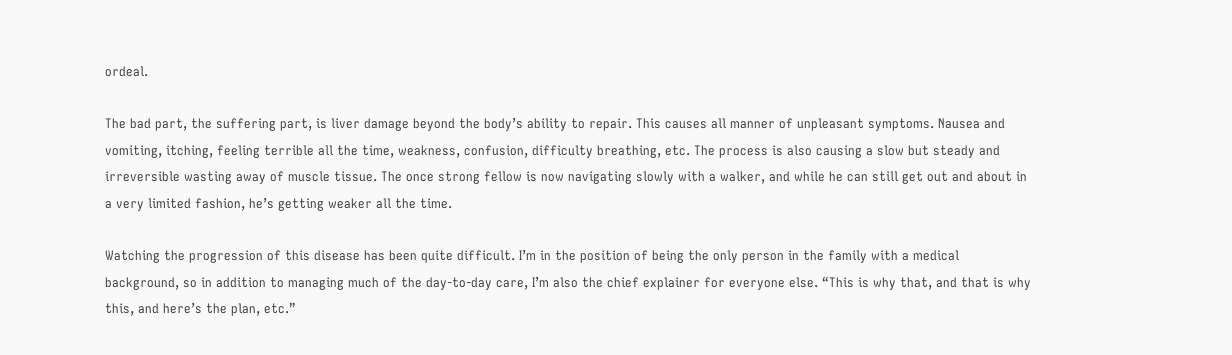ordeal.

The bad part, the suffering part, is liver damage beyond the body’s ability to repair. This causes all manner of unpleasant symptoms. Nausea and vomiting, itching, feeling terrible all the time, weakness, confusion, difficulty breathing, etc. The process is also causing a slow but steady and irreversible wasting away of muscle tissue. The once strong fellow is now navigating slowly with a walker, and while he can still get out and about in a very limited fashion, he’s getting weaker all the time.

Watching the progression of this disease has been quite difficult. I’m in the position of being the only person in the family with a medical background, so in addition to managing much of the day-to-day care, I’m also the chief explainer for everyone else. “This is why that, and that is why this, and here’s the plan, etc.”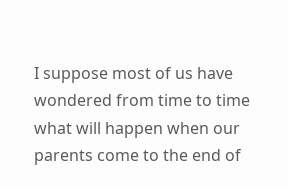I suppose most of us have wondered from time to time what will happen when our parents come to the end of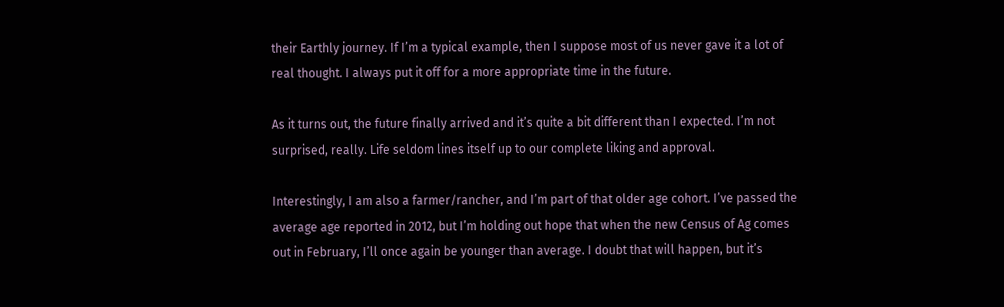their Earthly journey. If I’m a typical example, then I suppose most of us never gave it a lot of real thought. I always put it off for a more appropriate time in the future.

As it turns out, the future finally arrived and it’s quite a bit different than I expected. I’m not surprised, really. Life seldom lines itself up to our complete liking and approval.

Interestingly, I am also a farmer/rancher, and I’m part of that older age cohort. I’ve passed the average age reported in 2012, but I’m holding out hope that when the new Census of Ag comes out in February, I’ll once again be younger than average. I doubt that will happen, but it’s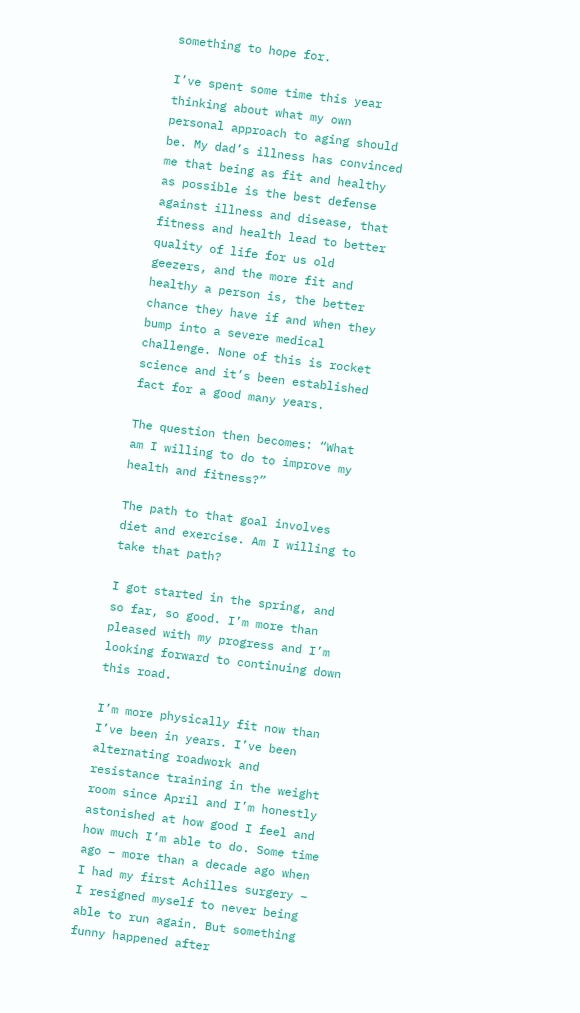something to hope for.

I’ve spent some time this year thinking about what my own personal approach to aging should be. My dad’s illness has convinced me that being as fit and healthy as possible is the best defense against illness and disease, that fitness and health lead to better quality of life for us old geezers, and the more fit and healthy a person is, the better chance they have if and when they bump into a severe medical challenge. None of this is rocket science and it’s been established fact for a good many years.

The question then becomes: “What am I willing to do to improve my health and fitness?”

The path to that goal involves diet and exercise. Am I willing to take that path?

I got started in the spring, and so far, so good. I’m more than pleased with my progress and I’m looking forward to continuing down this road.

I’m more physically fit now than I’ve been in years. I’ve been alternating roadwork and resistance training in the weight room since April and I’m honestly astonished at how good I feel and how much I’m able to do. Some time ago – more than a decade ago when I had my first Achilles surgery – I resigned myself to never being able to run again. But something funny happened after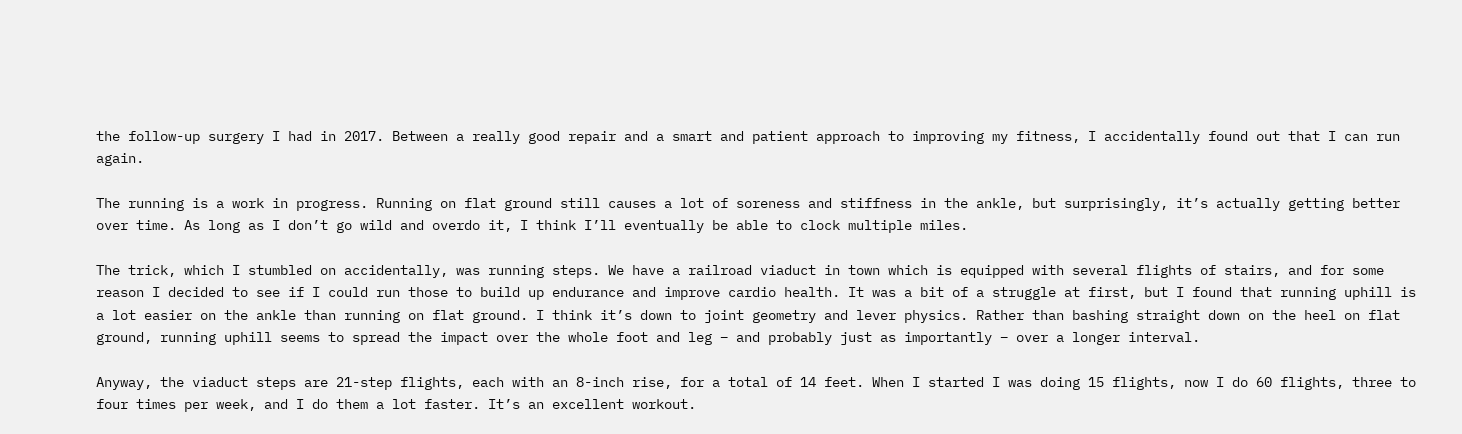the follow-up surgery I had in 2017. Between a really good repair and a smart and patient approach to improving my fitness, I accidentally found out that I can run again.

The running is a work in progress. Running on flat ground still causes a lot of soreness and stiffness in the ankle, but surprisingly, it’s actually getting better over time. As long as I don’t go wild and overdo it, I think I’ll eventually be able to clock multiple miles.

The trick, which I stumbled on accidentally, was running steps. We have a railroad viaduct in town which is equipped with several flights of stairs, and for some reason I decided to see if I could run those to build up endurance and improve cardio health. It was a bit of a struggle at first, but I found that running uphill is a lot easier on the ankle than running on flat ground. I think it’s down to joint geometry and lever physics. Rather than bashing straight down on the heel on flat ground, running uphill seems to spread the impact over the whole foot and leg – and probably just as importantly – over a longer interval.

Anyway, the viaduct steps are 21-step flights, each with an 8-inch rise, for a total of 14 feet. When I started I was doing 15 flights, now I do 60 flights, three to four times per week, and I do them a lot faster. It’s an excellent workout.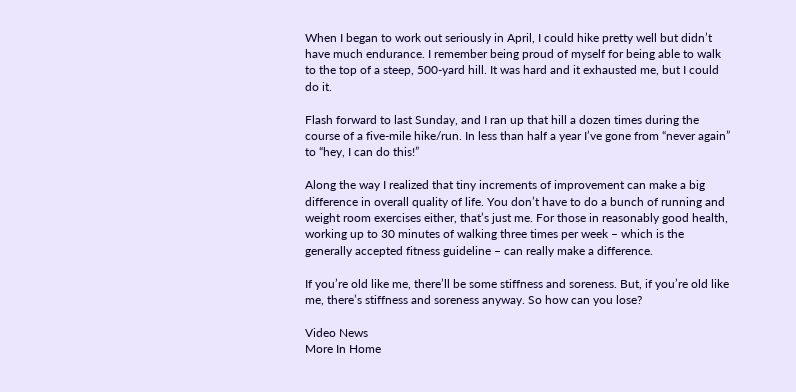When I began to work out seriously in April, I could hike pretty well but didn’t have much endurance. I remember being proud of myself for being able to walk to the top of a steep, 500-yard hill. It was hard and it exhausted me, but I could do it.

Flash forward to last Sunday, and I ran up that hill a dozen times during the course of a five-mile hike/run. In less than half a year I’ve gone from “never again” to “hey, I can do this!”

Along the way I realized that tiny increments of improvement can make a big difference in overall quality of life. You don’t have to do a bunch of running and weight room exercises either, that’s just me. For those in reasonably good health, working up to 30 minutes of walking three times per week – which is the generally accepted fitness guideline – can really make a difference.

If you’re old like me, there’ll be some stiffness and soreness. But, if you’re old like me, there’s stiffness and soreness anyway. So how can you lose?

Video News
More In Home